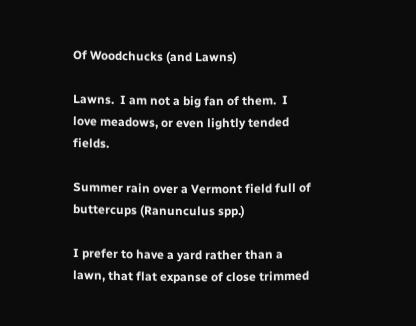Of Woodchucks (and Lawns)

Lawns.  I am not a big fan of them.  I love meadows, or even lightly tended fields.

Summer rain over a Vermont field full of buttercups (Ranunculus spp.)

I prefer to have a yard rather than a lawn, that flat expanse of close trimmed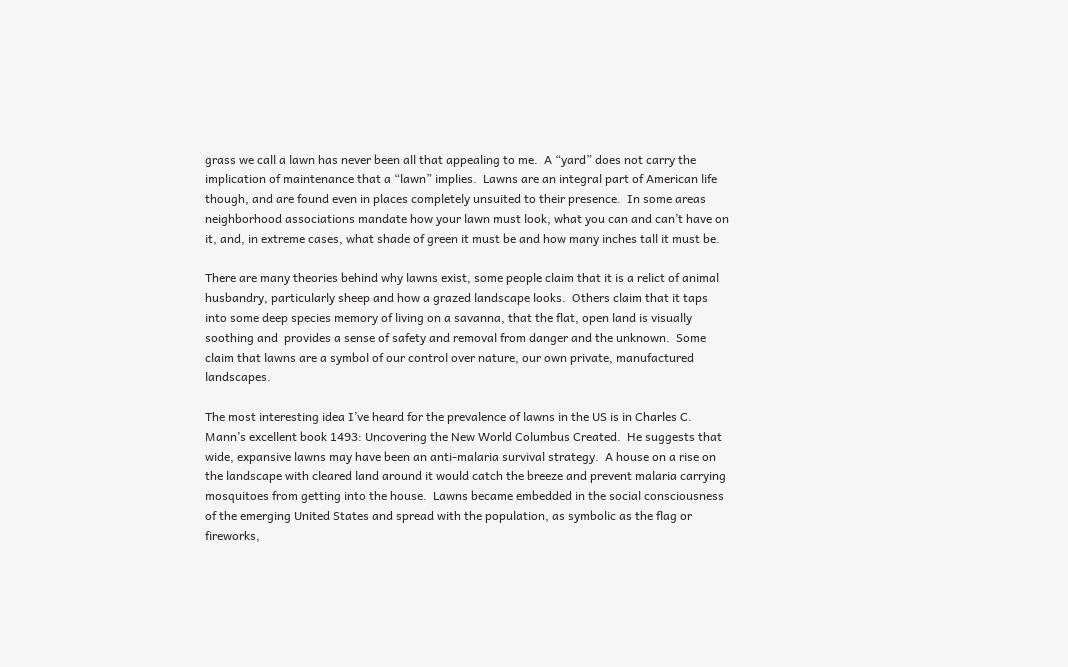grass we call a lawn has never been all that appealing to me.  A “yard” does not carry the implication of maintenance that a “lawn” implies.  Lawns are an integral part of American life though, and are found even in places completely unsuited to their presence.  In some areas neighborhood associations mandate how your lawn must look, what you can and can’t have on it, and, in extreme cases, what shade of green it must be and how many inches tall it must be.

There are many theories behind why lawns exist, some people claim that it is a relict of animal husbandry, particularly sheep and how a grazed landscape looks.  Others claim that it taps into some deep species memory of living on a savanna, that the flat, open land is visually soothing and  provides a sense of safety and removal from danger and the unknown.  Some claim that lawns are a symbol of our control over nature, our own private, manufactured landscapes.

The most interesting idea I’ve heard for the prevalence of lawns in the US is in Charles C. Mann’s excellent book 1493: Uncovering the New World Columbus Created.  He suggests that wide, expansive lawns may have been an anti-malaria survival strategy.  A house on a rise on the landscape with cleared land around it would catch the breeze and prevent malaria carrying mosquitoes from getting into the house.  Lawns became embedded in the social consciousness of the emerging United States and spread with the population, as symbolic as the flag or fireworks,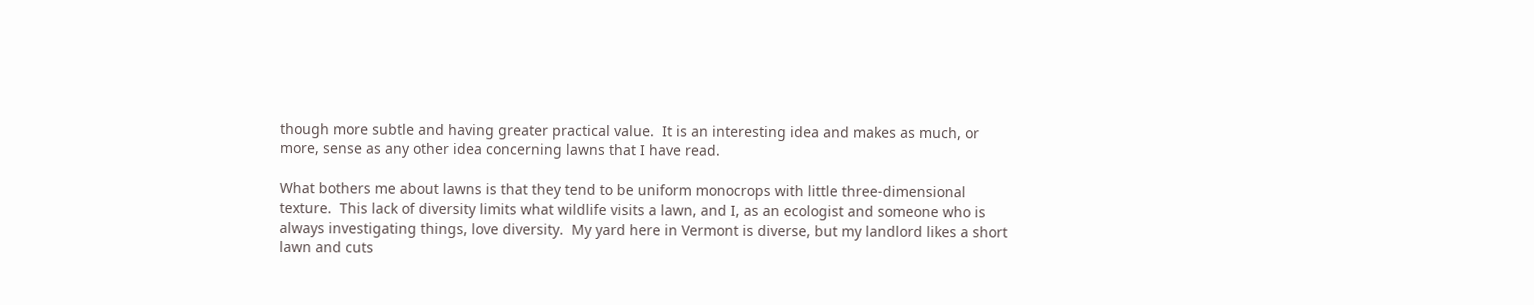though more subtle and having greater practical value.  It is an interesting idea and makes as much, or more, sense as any other idea concerning lawns that I have read.

What bothers me about lawns is that they tend to be uniform monocrops with little three-dimensional texture.  This lack of diversity limits what wildlife visits a lawn, and I, as an ecologist and someone who is always investigating things, love diversity.  My yard here in Vermont is diverse, but my landlord likes a short lawn and cuts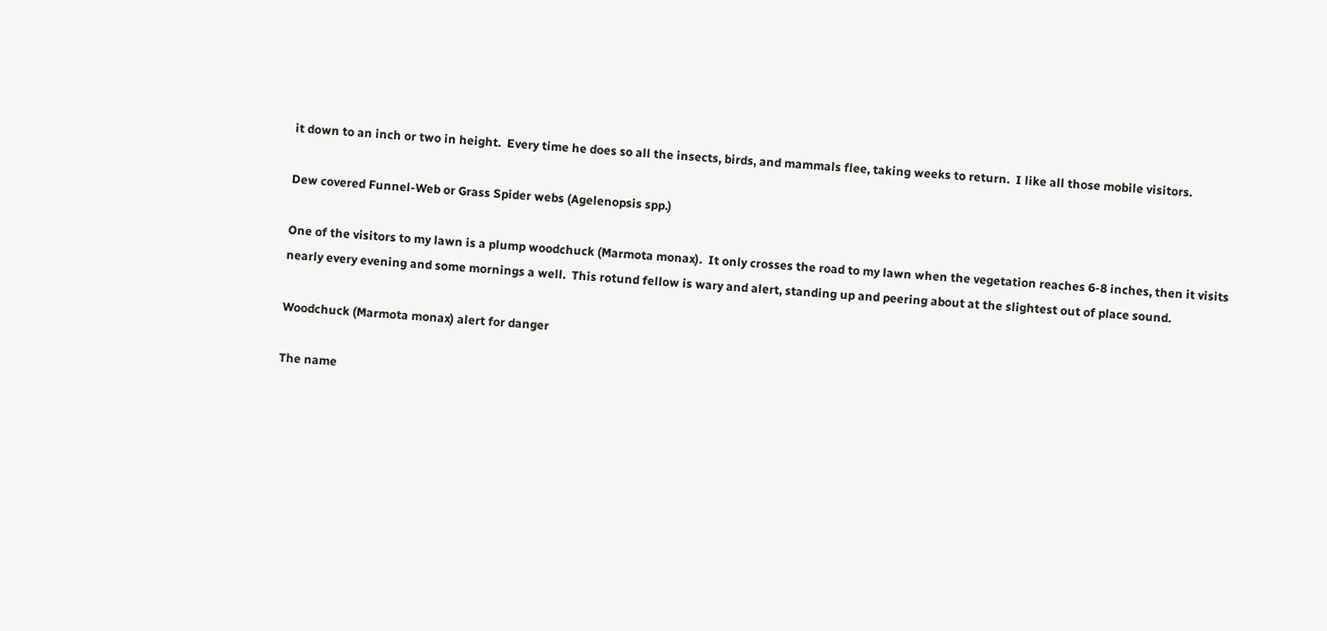it down to an inch or two in height.  Every time he does so all the insects, birds, and mammals flee, taking weeks to return.  I like all those mobile visitors.

Dew covered Funnel-Web or Grass Spider webs (Agelenopsis spp.)

One of the visitors to my lawn is a plump woodchuck (Marmota monax).  It only crosses the road to my lawn when the vegetation reaches 6-8 inches, then it visits nearly every evening and some mornings a well.  This rotund fellow is wary and alert, standing up and peering about at the slightest out of place sound.

Woodchuck (Marmota monax) alert for danger

The name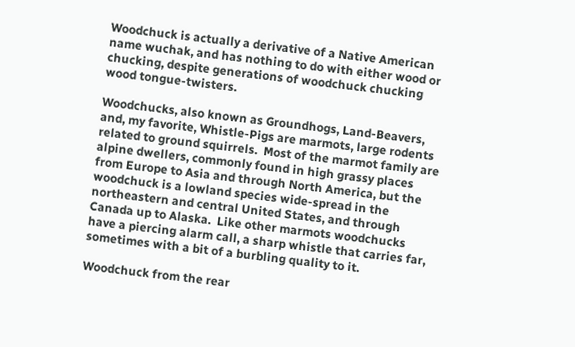Woodchuck is actually a derivative of a Native American name wuchak, and has nothing to do with either wood or chucking, despite generations of woodchuck chucking wood tongue-twisters.

Woodchucks, also known as Groundhogs, Land-Beavers, and, my favorite, Whistle-Pigs are marmots, large rodents related to ground squirrels.  Most of the marmot family are alpine dwellers, commonly found in high grassy places from Europe to Asia and through North America, but the woodchuck is a lowland species wide-spread in the northeastern and central United States, and through Canada up to Alaska.  Like other marmots woodchucks have a piercing alarm call, a sharp whistle that carries far, sometimes with a bit of a burbling quality to it.

Woodchuck from the rear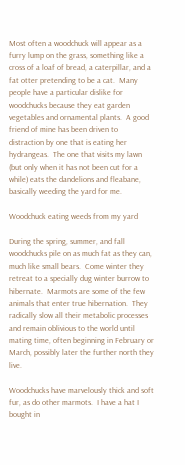Most often a woodchuck will appear as a furry lump on the grass, something like a cross of a loaf of bread, a caterpillar, and a fat otter pretending to be a cat.  Many people have a particular dislike for woodchucks because they eat garden vegetables and ornamental plants.  A good friend of mine has been driven to distraction by one that is eating her hydrangeas.  The one that visits my lawn (but only when it has not been cut for a while) eats the dandelions and fleabane, basically weeding the yard for me.

Woodchuck eating weeds from my yard

During the spring, summer, and fall woodchucks pile on as much fat as they can, much like small bears.  Come winter they retreat to a specially dug winter burrow to hibernate.  Marmots are some of the few animals that enter true hibernation.  They radically slow all their metabolic processes and remain oblivious to the world until mating time, often beginning in February or March, possibly later the further north they live.

Woodchucks have marvelously thick and soft fur, as do other marmots.  I have a hat I bought in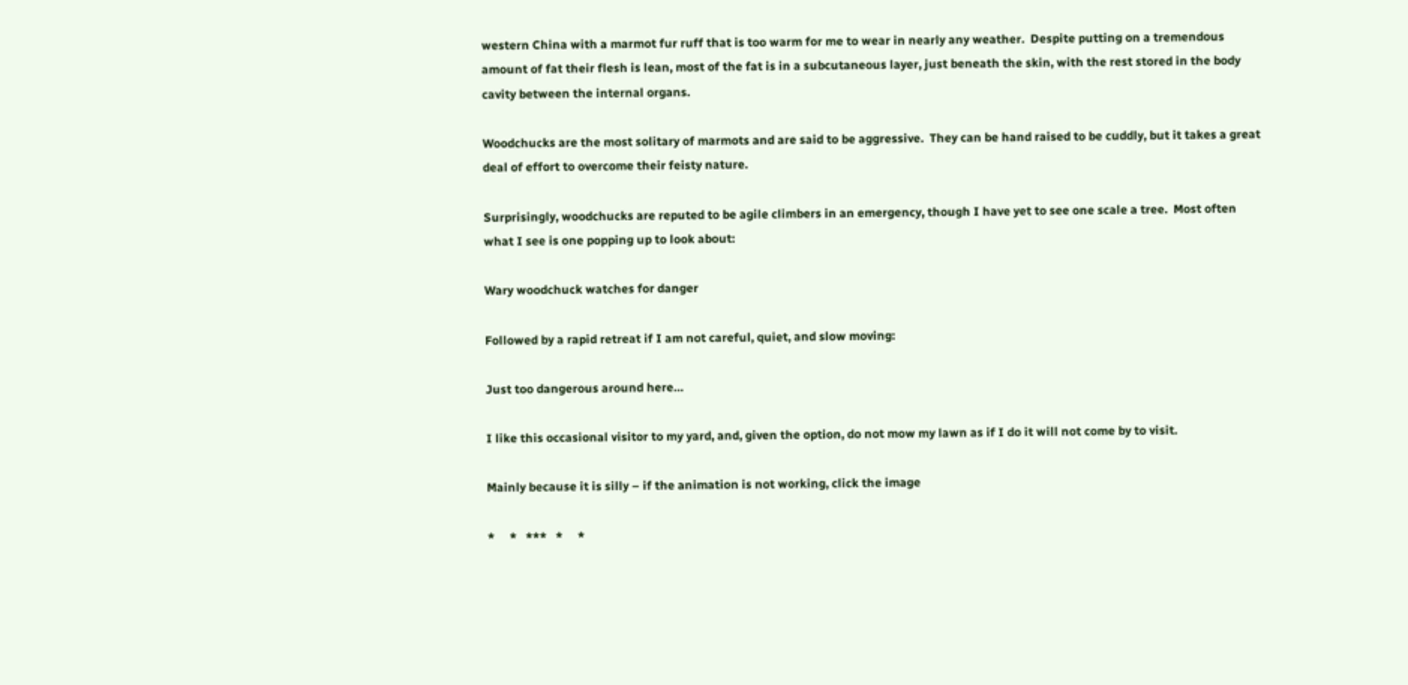western China with a marmot fur ruff that is too warm for me to wear in nearly any weather.  Despite putting on a tremendous amount of fat their flesh is lean, most of the fat is in a subcutaneous layer, just beneath the skin, with the rest stored in the body cavity between the internal organs.

Woodchucks are the most solitary of marmots and are said to be aggressive.  They can be hand raised to be cuddly, but it takes a great deal of effort to overcome their feisty nature.

Surprisingly, woodchucks are reputed to be agile climbers in an emergency, though I have yet to see one scale a tree.  Most often what I see is one popping up to look about:

Wary woodchuck watches for danger

Followed by a rapid retreat if I am not careful, quiet, and slow moving:

Just too dangerous around here…

I like this occasional visitor to my yard, and, given the option, do not mow my lawn as if I do it will not come by to visit.

Mainly because it is silly – if the animation is not working, click the image

*     *   ***   *     *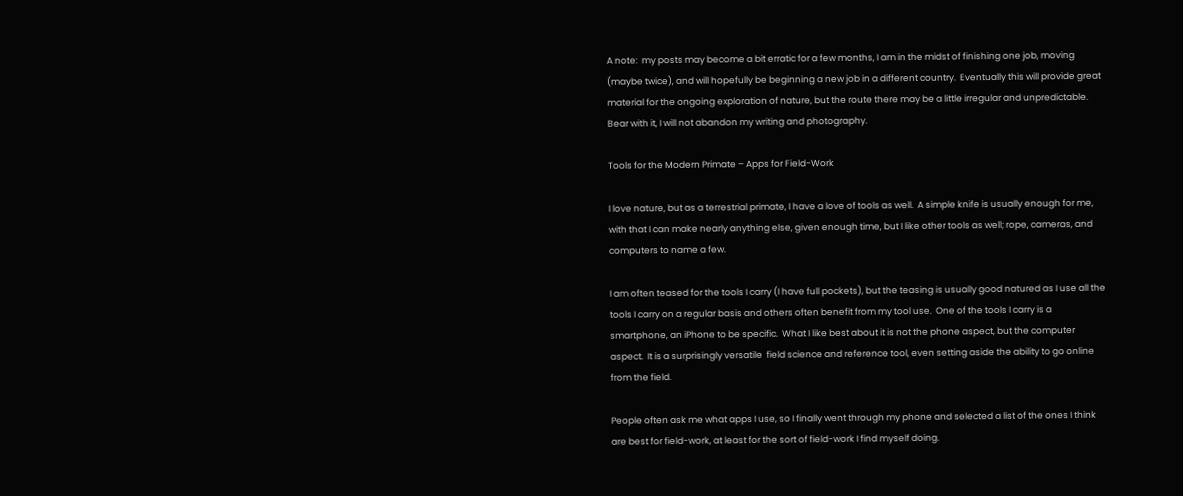A note:  my posts may become a bit erratic for a few months, I am in the midst of finishing one job, moving (maybe twice), and will hopefully be beginning a new job in a different country.  Eventually this will provide great material for the ongoing exploration of nature, but the route there may be a little irregular and unpredictable.  Bear with it, I will not abandon my writing and photography.

Tools for the Modern Primate – Apps for Field-Work

I love nature, but as a terrestrial primate, I have a love of tools as well.  A simple knife is usually enough for me, with that I can make nearly anything else, given enough time, but I like other tools as well; rope, cameras, and computers to name a few.

I am often teased for the tools I carry (I have full pockets), but the teasing is usually good natured as I use all the tools I carry on a regular basis and others often benefit from my tool use.  One of the tools I carry is a smartphone, an iPhone to be specific.  What I like best about it is not the phone aspect, but the computer aspect.  It is a surprisingly versatile  field science and reference tool, even setting aside the ability to go online from the field.

People often ask me what apps I use, so I finally went through my phone and selected a list of the ones I think are best for field-work, at least for the sort of field-work I find myself doing.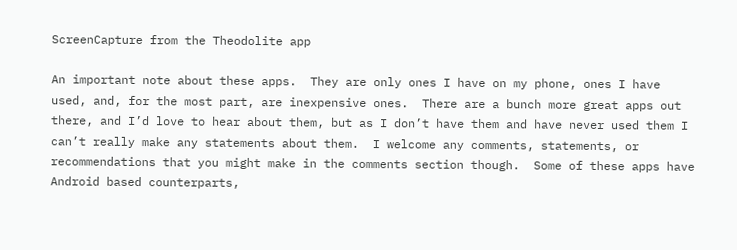ScreenCapture from the Theodolite app

An important note about these apps.  They are only ones I have on my phone, ones I have used, and, for the most part, are inexpensive ones.  There are a bunch more great apps out there, and I’d love to hear about them, but as I don’t have them and have never used them I can’t really make any statements about them.  I welcome any comments, statements, or recommendations that you might make in the comments section though.  Some of these apps have Android based counterparts,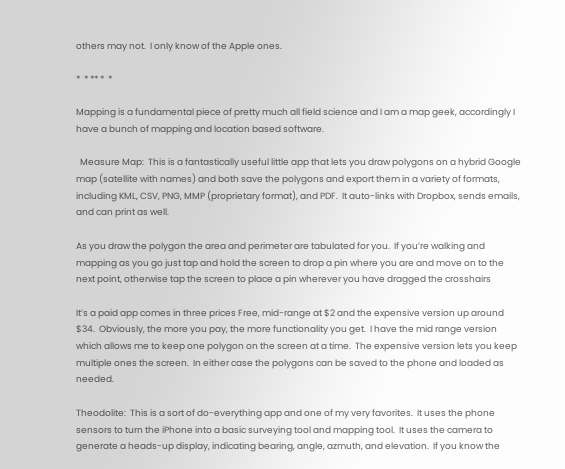others may not.  I only know of the Apple ones.

*  * ** *  *

Mapping is a fundamental piece of pretty much all field science and I am a map geek, accordingly I have a bunch of mapping and location based software.

  Measure Map:  This is a fantastically useful little app that lets you draw polygons on a hybrid Google map (satellite with names) and both save the polygons and export them in a variety of formats, including KML, CSV, PNG, MMP (proprietary format), and PDF.  It auto-links with Dropbox, sends emails, and can print as well.

As you draw the polygon the area and perimeter are tabulated for you.  If you’re walking and mapping as you go just tap and hold the screen to drop a pin where you are and move on to the next point, otherwise tap the screen to place a pin wherever you have dragged the crosshairs

It’s a paid app comes in three prices Free, mid-range at $2 and the expensive version up around $34.  Obviously, the more you pay, the more functionality you get.  I have the mid range version which allows me to keep one polygon on the screen at a time.  The expensive version lets you keep multiple ones the screen.  In either case the polygons can be saved to the phone and loaded as needed.

Theodolite:  This is a sort of do-everything app and one of my very favorites.  It uses the phone sensors to turn the iPhone into a basic surveying tool and mapping tool.  It uses the camera to generate a heads-up display, indicating bearing, angle, azmuth, and elevation.  If you know the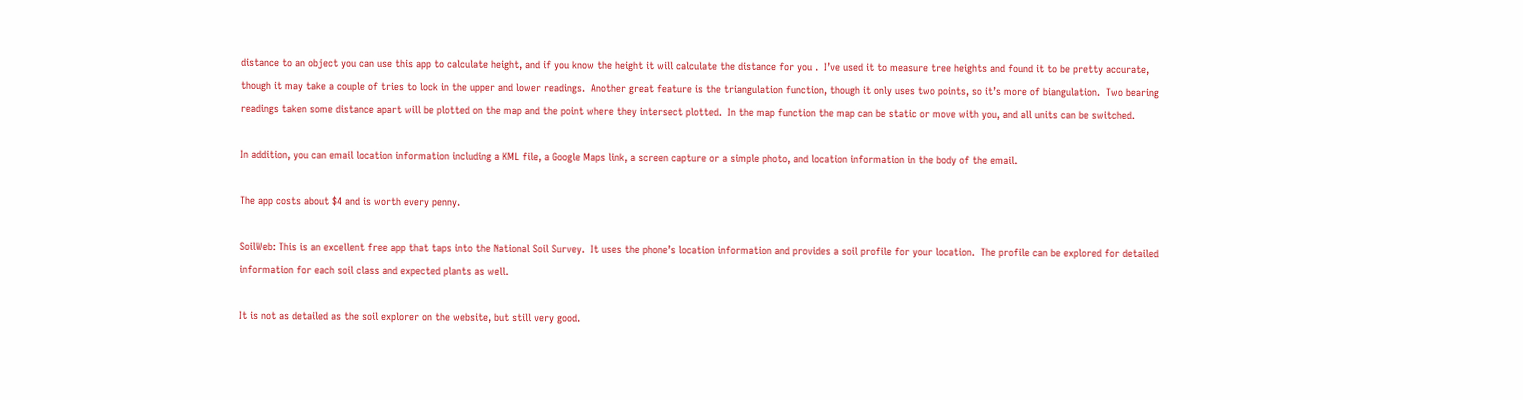distance to an object you can use this app to calculate height, and if you know the height it will calculate the distance for you .  I’ve used it to measure tree heights and found it to be pretty accurate, though it may take a couple of tries to lock in the upper and lower readings.  Another great feature is the triangulation function, though it only uses two points, so it’s more of biangulation.  Two bearing readings taken some distance apart will be plotted on the map and the point where they intersect plotted.  In the map function the map can be static or move with you, and all units can be switched.

In addition, you can email location information including a KML file, a Google Maps link, a screen capture or a simple photo, and location information in the body of the email.

The app costs about $4 and is worth every penny.

SoilWeb: This is an excellent free app that taps into the National Soil Survey.  It uses the phone’s location information and provides a soil profile for your location.  The profile can be explored for detailed information for each soil class and expected plants as well.

It is not as detailed as the soil explorer on the website, but still very good.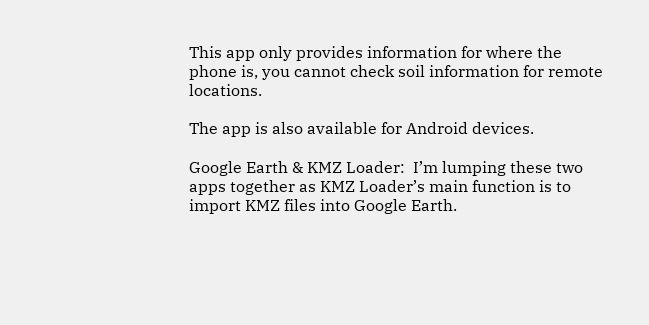This app only provides information for where the phone is, you cannot check soil information for remote locations.

The app is also available for Android devices.

Google Earth & KMZ Loader:  I’m lumping these two apps together as KMZ Loader’s main function is to import KMZ files into Google Earth.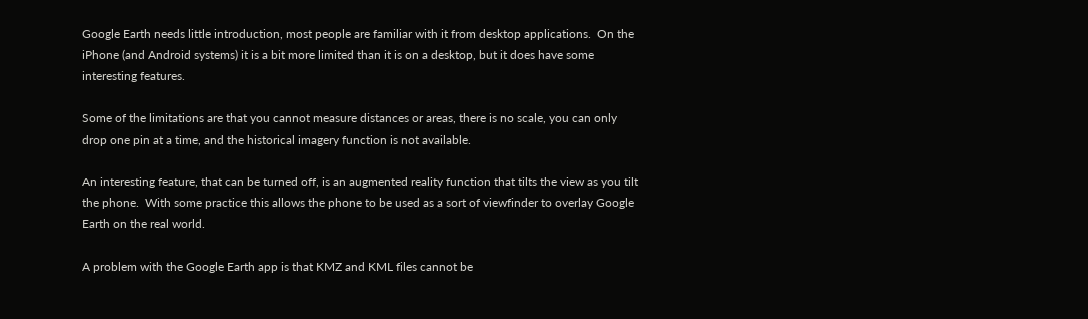Google Earth needs little introduction, most people are familiar with it from desktop applications.  On the iPhone (and Android systems) it is a bit more limited than it is on a desktop, but it does have some interesting features.

Some of the limitations are that you cannot measure distances or areas, there is no scale, you can only drop one pin at a time, and the historical imagery function is not available.

An interesting feature, that can be turned off, is an augmented reality function that tilts the view as you tilt the phone.  With some practice this allows the phone to be used as a sort of viewfinder to overlay Google Earth on the real world.

A problem with the Google Earth app is that KMZ and KML files cannot be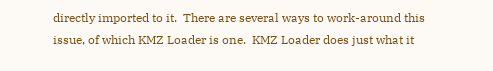directly imported to it.  There are several ways to work-around this issue, of which KMZ Loader is one.  KMZ Loader does just what it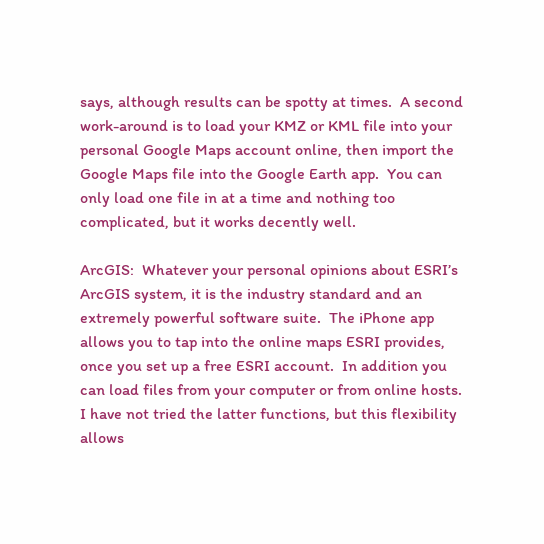says, although results can be spotty at times.  A second work-around is to load your KMZ or KML file into your personal Google Maps account online, then import the Google Maps file into the Google Earth app.  You can only load one file in at a time and nothing too complicated, but it works decently well.

ArcGIS:  Whatever your personal opinions about ESRI’s ArcGIS system, it is the industry standard and an extremely powerful software suite.  The iPhone app allows you to tap into the online maps ESRI provides, once you set up a free ESRI account.  In addition you can load files from your computer or from online hosts.  I have not tried the latter functions, but this flexibility allows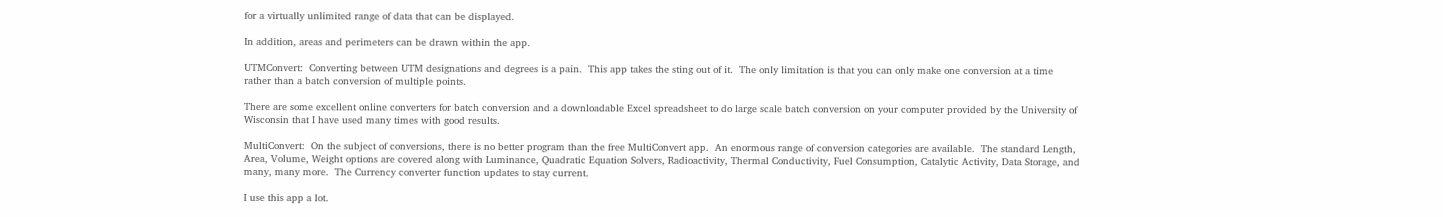for a virtually unlimited range of data that can be displayed.

In addition, areas and perimeters can be drawn within the app.

UTMConvert:  Converting between UTM designations and degrees is a pain.  This app takes the sting out of it.  The only limitation is that you can only make one conversion at a time rather than a batch conversion of multiple points.

There are some excellent online converters for batch conversion and a downloadable Excel spreadsheet to do large scale batch conversion on your computer provided by the University of Wisconsin that I have used many times with good results.

MultiConvert:  On the subject of conversions, there is no better program than the free MultiConvert app.  An enormous range of conversion categories are available.  The standard Length, Area, Volume, Weight options are covered along with Luminance, Quadratic Equation Solvers, Radioactivity, Thermal Conductivity, Fuel Consumption, Catalytic Activity, Data Storage, and many, many more.  The Currency converter function updates to stay current.

I use this app a lot.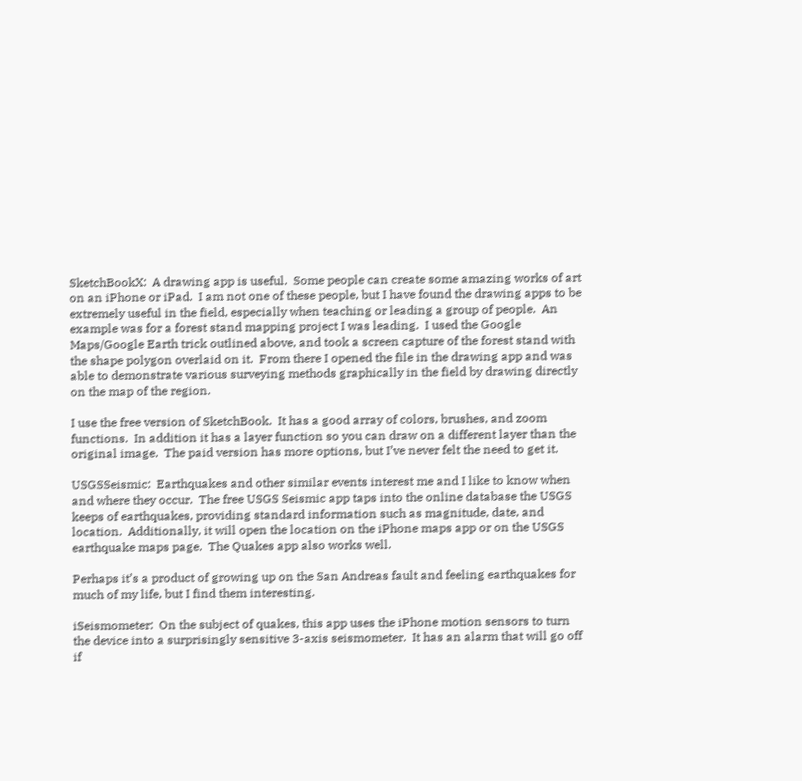SketchBookX:  A drawing app is useful.  Some people can create some amazing works of art on an iPhone or iPad.  I am not one of these people, but I have found the drawing apps to be extremely useful in the field, especially when teaching or leading a group of people.  An example was for a forest stand mapping project I was leading.  I used the Google Maps/Google Earth trick outlined above, and took a screen capture of the forest stand with the shape polygon overlaid on it.  From there I opened the file in the drawing app and was able to demonstrate various surveying methods graphically in the field by drawing directly on the map of the region.

I use the free version of SketchBook.  It has a good array of colors, brushes, and zoom functions.  In addition it has a layer function so you can draw on a different layer than the original image.  The paid version has more options, but I’ve never felt the need to get it.

USGSSeismic:  Earthquakes and other similar events interest me and I like to know when and where they occur.  The free USGS Seismic app taps into the online database the USGS keeps of earthquakes, providing standard information such as magnitude, date, and location.  Additionally, it will open the location on the iPhone maps app or on the USGS earthquake maps page.  The Quakes app also works well.

Perhaps it’s a product of growing up on the San Andreas fault and feeling earthquakes for much of my life, but I find them interesting.

iSeismometer:  On the subject of quakes, this app uses the iPhone motion sensors to turn the device into a surprisingly sensitive 3-axis seismometer.  It has an alarm that will go off if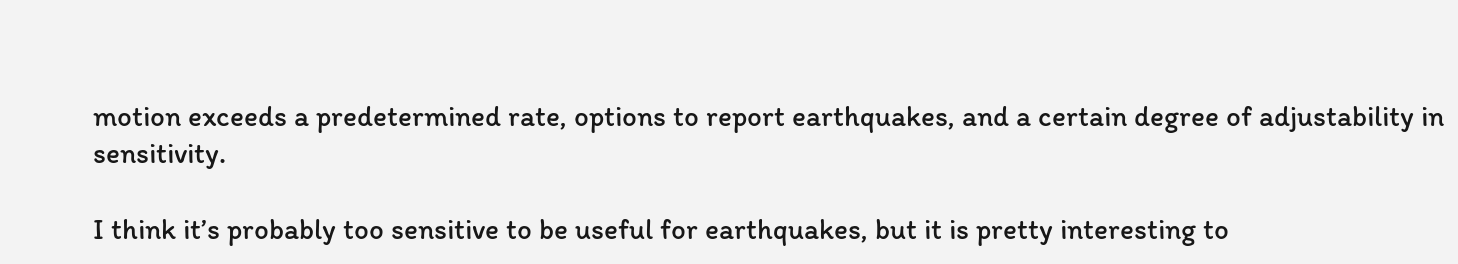motion exceeds a predetermined rate, options to report earthquakes, and a certain degree of adjustability in sensitivity.

I think it’s probably too sensitive to be useful for earthquakes, but it is pretty interesting to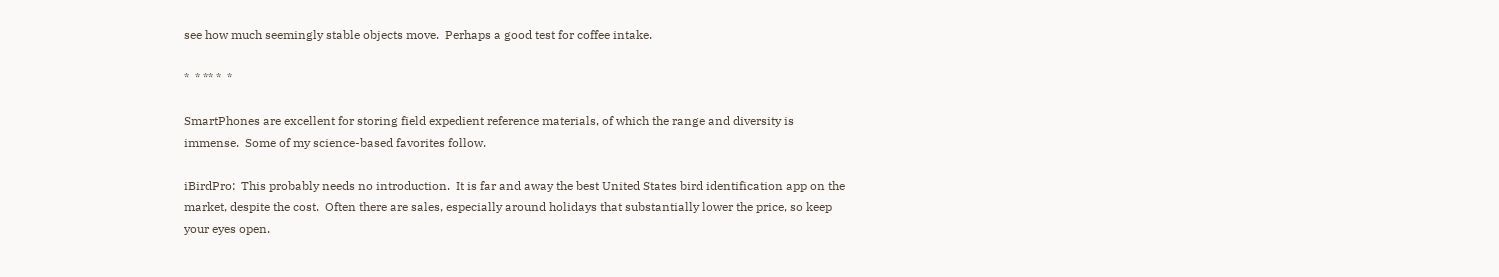see how much seemingly stable objects move.  Perhaps a good test for coffee intake.

*  * ** *  *

SmartPhones are excellent for storing field expedient reference materials, of which the range and diversity is immense.  Some of my science-based favorites follow.

iBirdPro:  This probably needs no introduction.  It is far and away the best United States bird identification app on the market, despite the cost.  Often there are sales, especially around holidays that substantially lower the price, so keep your eyes open.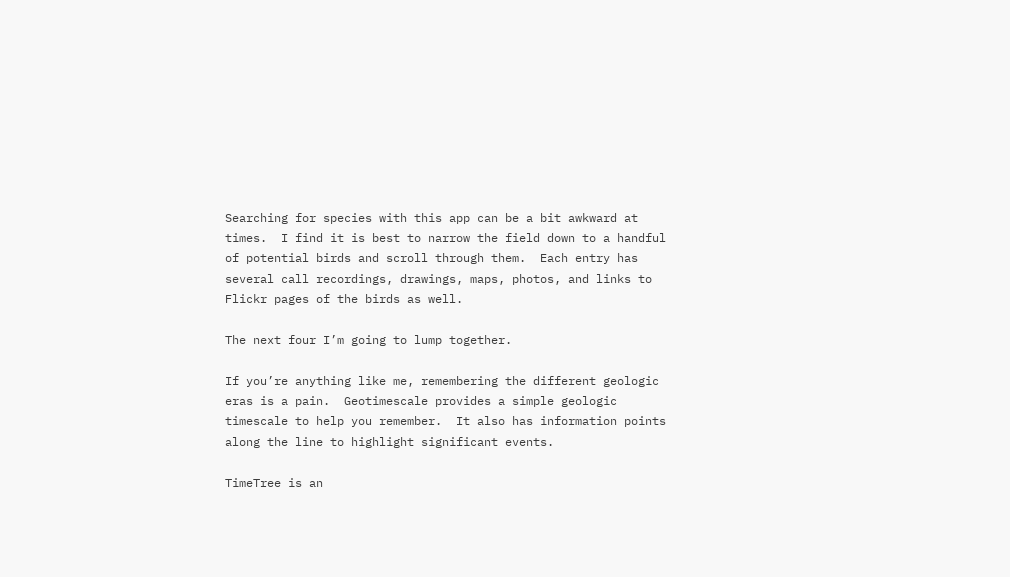Searching for species with this app can be a bit awkward at times.  I find it is best to narrow the field down to a handful of potential birds and scroll through them.  Each entry has several call recordings, drawings, maps, photos, and links to Flickr pages of the birds as well.

The next four I’m going to lump together.

If you’re anything like me, remembering the different geologic eras is a pain.  Geotimescale provides a simple geologic timescale to help you remember.  It also has information points along the line to highlight significant events.

TimeTree is an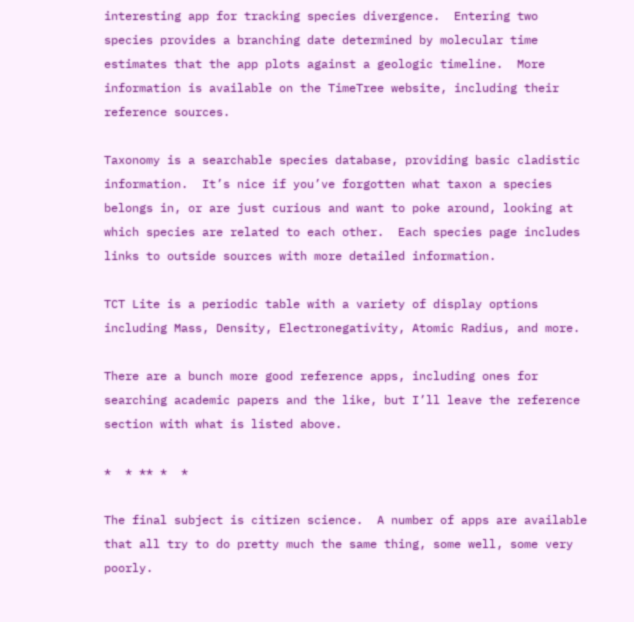interesting app for tracking species divergence.  Entering two species provides a branching date determined by molecular time estimates that the app plots against a geologic timeline.  More information is available on the TimeTree website, including their reference sources.

Taxonomy is a searchable species database, providing basic cladistic information.  It’s nice if you’ve forgotten what taxon a species belongs in, or are just curious and want to poke around, looking at which species are related to each other.  Each species page includes links to outside sources with more detailed information.

TCT Lite is a periodic table with a variety of display options including Mass, Density, Electronegativity, Atomic Radius, and more.

There are a bunch more good reference apps, including ones for searching academic papers and the like, but I’ll leave the reference section with what is listed above.

*  * ** *  *

The final subject is citizen science.  A number of apps are available that all try to do pretty much the same thing, some well, some very poorly.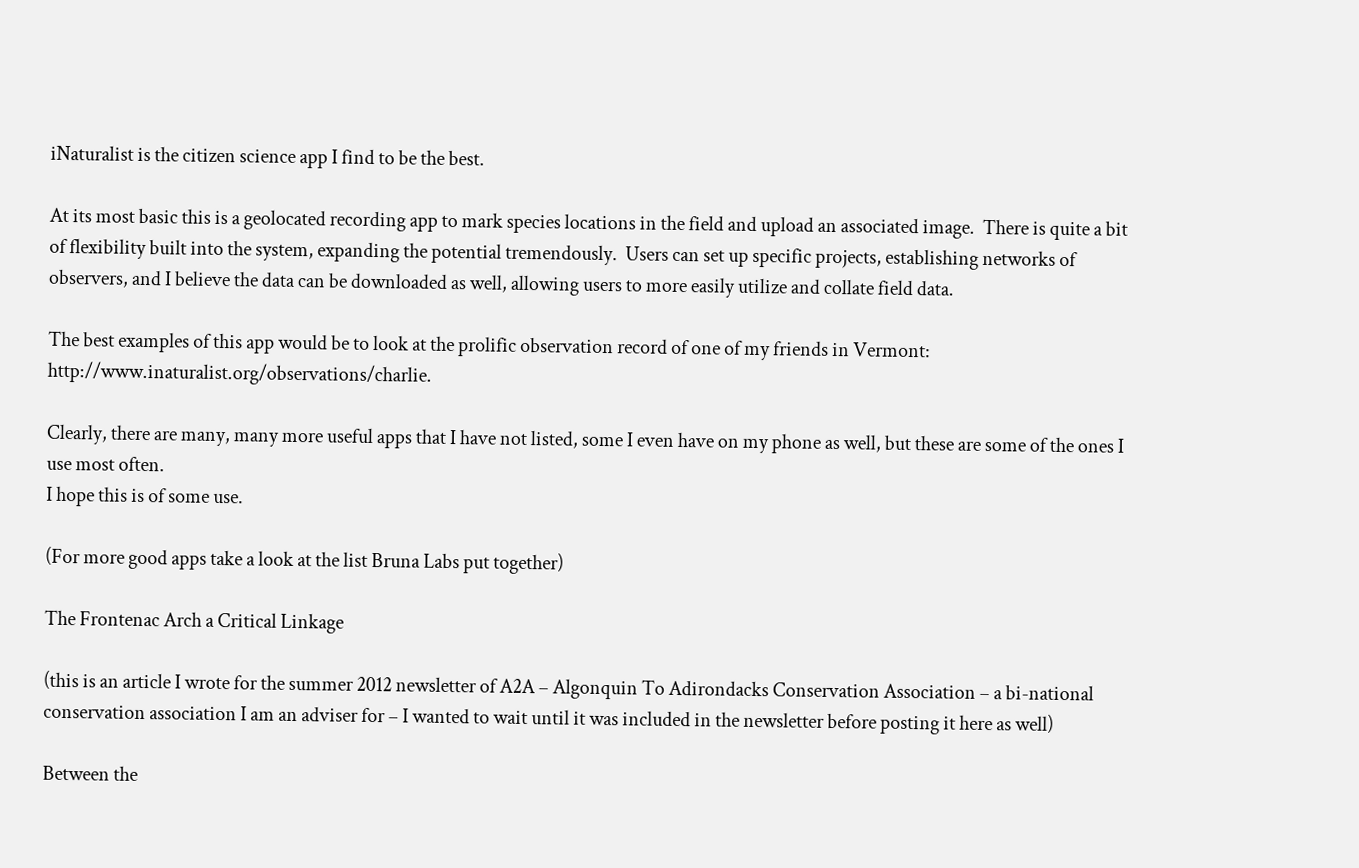iNaturalist is the citizen science app I find to be the best.

At its most basic this is a geolocated recording app to mark species locations in the field and upload an associated image.  There is quite a bit of flexibility built into the system, expanding the potential tremendously.  Users can set up specific projects, establishing networks of observers, and I believe the data can be downloaded as well, allowing users to more easily utilize and collate field data.

The best examples of this app would be to look at the prolific observation record of one of my friends in Vermont: http://www.inaturalist.org/observations/charlie.

Clearly, there are many, many more useful apps that I have not listed, some I even have on my phone as well, but these are some of the ones I use most often.
I hope this is of some use.

(For more good apps take a look at the list Bruna Labs put together)

The Frontenac Arch a Critical Linkage

(this is an article I wrote for the summer 2012 newsletter of A2A – Algonquin To Adirondacks Conservation Association – a bi-national conservation association I am an adviser for – I wanted to wait until it was included in the newsletter before posting it here as well)

Between the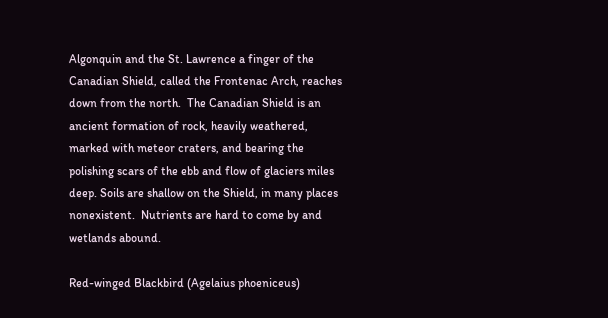Algonquin and the St. Lawrence a finger of the Canadian Shield, called the Frontenac Arch, reaches down from the north.  The Canadian Shield is an ancient formation of rock, heavily weathered, marked with meteor craters, and bearing the polishing scars of the ebb and flow of glaciers miles deep. Soils are shallow on the Shield, in many places nonexistent.  Nutrients are hard to come by and wetlands abound.

Red-winged Blackbird (Agelaius phoeniceus)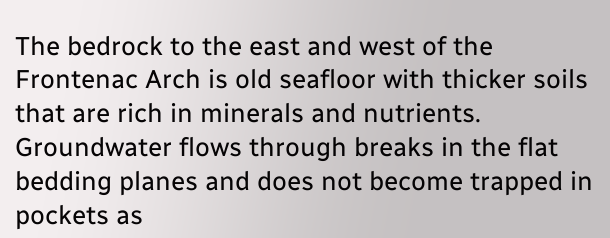The bedrock to the east and west of the Frontenac Arch is old seafloor with thicker soils that are rich in minerals and nutrients. Groundwater flows through breaks in the flat bedding planes and does not become trapped in pockets as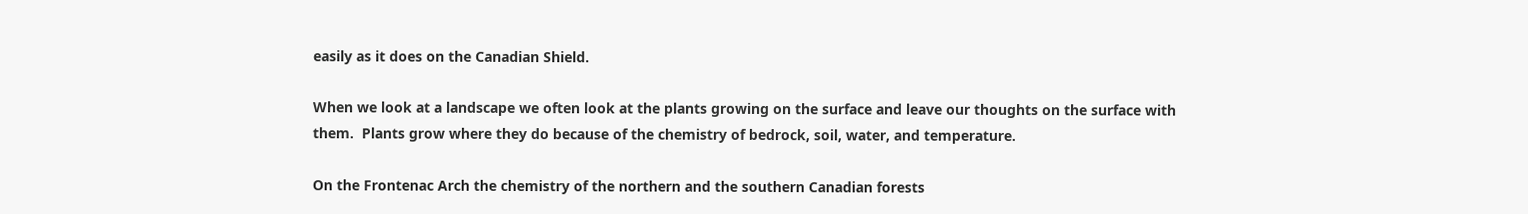easily as it does on the Canadian Shield.

When we look at a landscape we often look at the plants growing on the surface and leave our thoughts on the surface with them.  Plants grow where they do because of the chemistry of bedrock, soil, water, and temperature.

On the Frontenac Arch the chemistry of the northern and the southern Canadian forests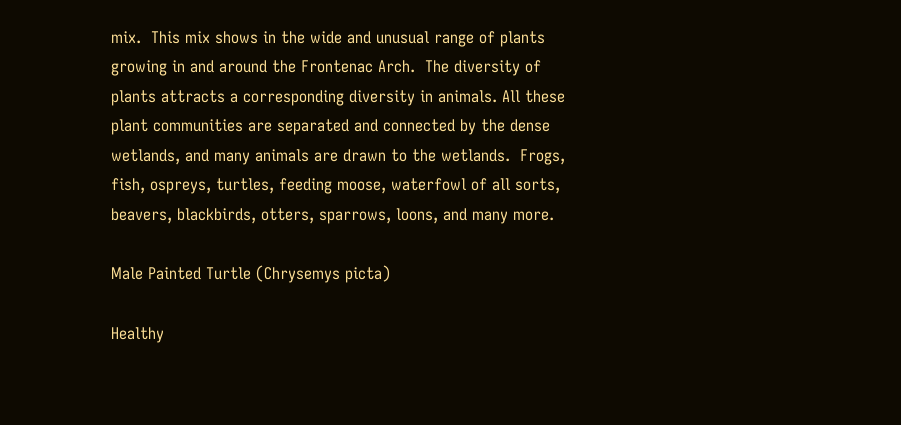mix.  This mix shows in the wide and unusual range of plants growing in and around the Frontenac Arch.  The diversity of plants attracts a corresponding diversity in animals. All these plant communities are separated and connected by the dense wetlands, and many animals are drawn to the wetlands.  Frogs, fish, ospreys, turtles, feeding moose, waterfowl of all sorts, beavers, blackbirds, otters, sparrows, loons, and many more.

Male Painted Turtle (Chrysemys picta)

Healthy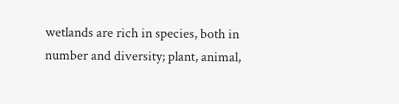wetlands are rich in species, both in number and diversity; plant, animal,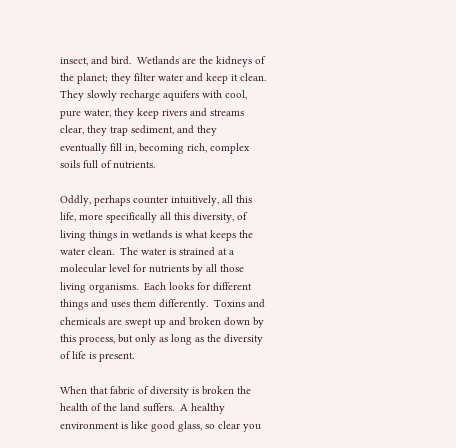insect, and bird.  Wetlands are the kidneys of the planet; they filter water and keep it clean.  They slowly recharge aquifers with cool, pure water, they keep rivers and streams clear, they trap sediment, and they eventually fill in, becoming rich, complex soils full of nutrients.

Oddly, perhaps counter intuitively, all this life, more specifically all this diversity, of living things in wetlands is what keeps the water clean.  The water is strained at a molecular level for nutrients by all those living organisms.  Each looks for different things and uses them differently.  Toxins and chemicals are swept up and broken down by this process, but only as long as the diversity of life is present.

When that fabric of diversity is broken the health of the land suffers.  A healthy environment is like good glass, so clear you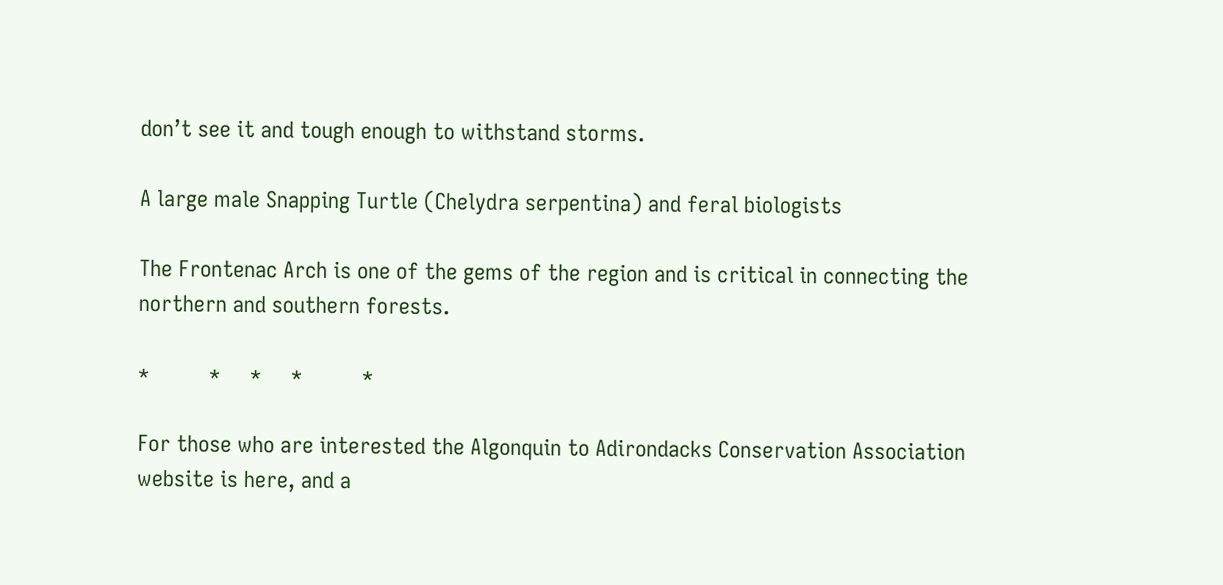don’t see it and tough enough to withstand storms.

A large male Snapping Turtle (Chelydra serpentina) and feral biologists

The Frontenac Arch is one of the gems of the region and is critical in connecting the northern and southern forests.

*          *     *     *          *

For those who are interested the Algonquin to Adirondacks Conservation Association website is here, and a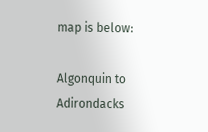map is below:

Algonquin to Adirondacks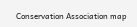Conservation Association map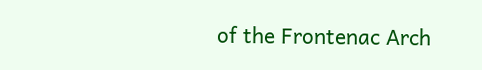of the Frontenac Arch